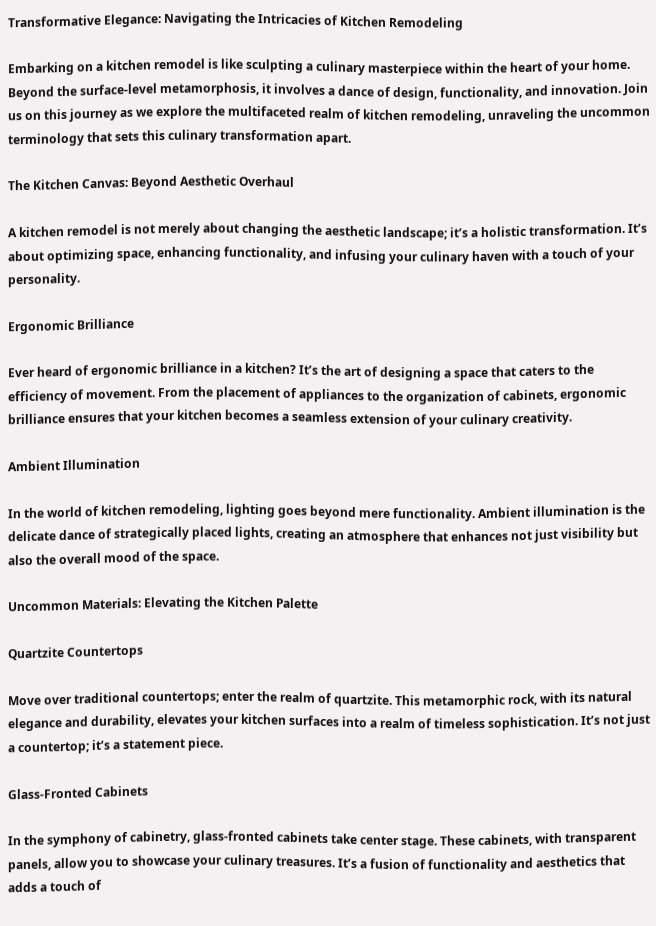Transformative Elegance: Navigating the Intricacies of Kitchen Remodeling

Embarking on a kitchen remodel is like sculpting a culinary masterpiece within the heart of your home. Beyond the surface-level metamorphosis, it involves a dance of design, functionality, and innovation. Join us on this journey as we explore the multifaceted realm of kitchen remodeling, unraveling the uncommon terminology that sets this culinary transformation apart.

The Kitchen Canvas: Beyond Aesthetic Overhaul

A kitchen remodel is not merely about changing the aesthetic landscape; it’s a holistic transformation. It’s about optimizing space, enhancing functionality, and infusing your culinary haven with a touch of your personality.

Ergonomic Brilliance

Ever heard of ergonomic brilliance in a kitchen? It’s the art of designing a space that caters to the efficiency of movement. From the placement of appliances to the organization of cabinets, ergonomic brilliance ensures that your kitchen becomes a seamless extension of your culinary creativity.

Ambient Illumination

In the world of kitchen remodeling, lighting goes beyond mere functionality. Ambient illumination is the delicate dance of strategically placed lights, creating an atmosphere that enhances not just visibility but also the overall mood of the space.

Uncommon Materials: Elevating the Kitchen Palette

Quartzite Countertops

Move over traditional countertops; enter the realm of quartzite. This metamorphic rock, with its natural elegance and durability, elevates your kitchen surfaces into a realm of timeless sophistication. It’s not just a countertop; it’s a statement piece.

Glass-Fronted Cabinets

In the symphony of cabinetry, glass-fronted cabinets take center stage. These cabinets, with transparent panels, allow you to showcase your culinary treasures. It’s a fusion of functionality and aesthetics that adds a touch of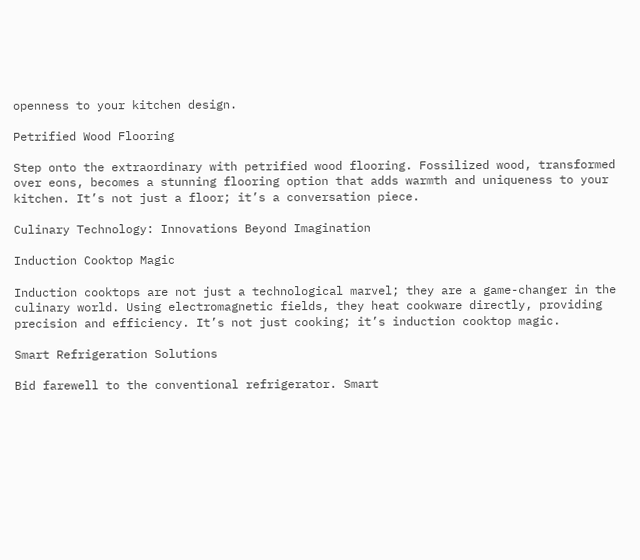openness to your kitchen design.

Petrified Wood Flooring

Step onto the extraordinary with petrified wood flooring. Fossilized wood, transformed over eons, becomes a stunning flooring option that adds warmth and uniqueness to your kitchen. It’s not just a floor; it’s a conversation piece.

Culinary Technology: Innovations Beyond Imagination

Induction Cooktop Magic

Induction cooktops are not just a technological marvel; they are a game-changer in the culinary world. Using electromagnetic fields, they heat cookware directly, providing precision and efficiency. It’s not just cooking; it’s induction cooktop magic.

Smart Refrigeration Solutions

Bid farewell to the conventional refrigerator. Smart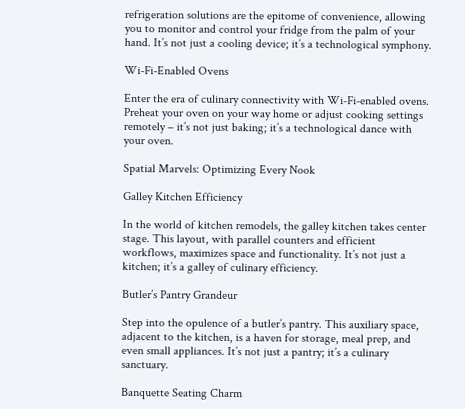refrigeration solutions are the epitome of convenience, allowing you to monitor and control your fridge from the palm of your hand. It’s not just a cooling device; it’s a technological symphony.

Wi-Fi-Enabled Ovens

Enter the era of culinary connectivity with Wi-Fi-enabled ovens. Preheat your oven on your way home or adjust cooking settings remotely – it’s not just baking; it’s a technological dance with your oven.

Spatial Marvels: Optimizing Every Nook

Galley Kitchen Efficiency

In the world of kitchen remodels, the galley kitchen takes center stage. This layout, with parallel counters and efficient workflows, maximizes space and functionality. It’s not just a kitchen; it’s a galley of culinary efficiency.

Butler’s Pantry Grandeur

Step into the opulence of a butler’s pantry. This auxiliary space, adjacent to the kitchen, is a haven for storage, meal prep, and even small appliances. It’s not just a pantry; it’s a culinary sanctuary.

Banquette Seating Charm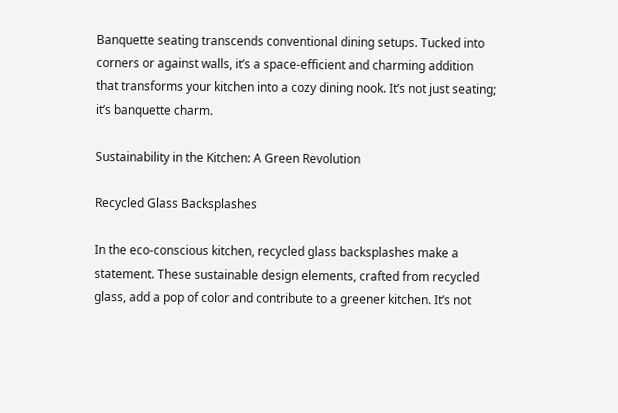Banquette seating transcends conventional dining setups. Tucked into corners or against walls, it’s a space-efficient and charming addition that transforms your kitchen into a cozy dining nook. It’s not just seating; it’s banquette charm.

Sustainability in the Kitchen: A Green Revolution

Recycled Glass Backsplashes

In the eco-conscious kitchen, recycled glass backsplashes make a statement. These sustainable design elements, crafted from recycled glass, add a pop of color and contribute to a greener kitchen. It’s not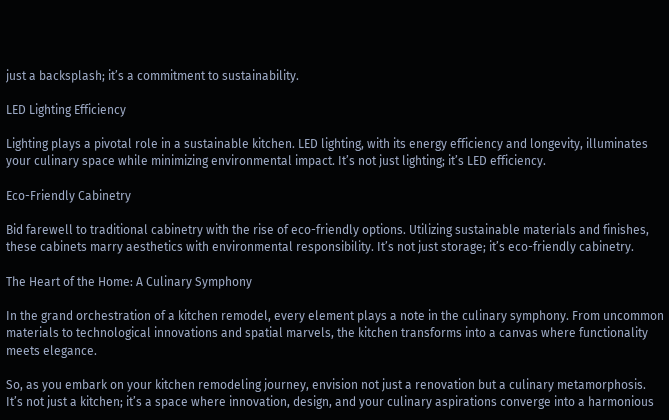just a backsplash; it’s a commitment to sustainability.

LED Lighting Efficiency

Lighting plays a pivotal role in a sustainable kitchen. LED lighting, with its energy efficiency and longevity, illuminates your culinary space while minimizing environmental impact. It’s not just lighting; it’s LED efficiency.

Eco-Friendly Cabinetry

Bid farewell to traditional cabinetry with the rise of eco-friendly options. Utilizing sustainable materials and finishes, these cabinets marry aesthetics with environmental responsibility. It’s not just storage; it’s eco-friendly cabinetry.

The Heart of the Home: A Culinary Symphony

In the grand orchestration of a kitchen remodel, every element plays a note in the culinary symphony. From uncommon materials to technological innovations and spatial marvels, the kitchen transforms into a canvas where functionality meets elegance.

So, as you embark on your kitchen remodeling journey, envision not just a renovation but a culinary metamorphosis. It’s not just a kitchen; it’s a space where innovation, design, and your culinary aspirations converge into a harmonious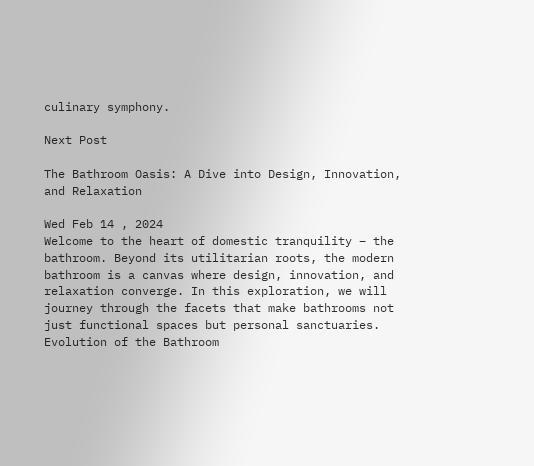culinary symphony.

Next Post

The Bathroom Oasis: A Dive into Design, Innovation, and Relaxation

Wed Feb 14 , 2024
Welcome to the heart of domestic tranquility – the bathroom. Beyond its utilitarian roots, the modern bathroom is a canvas where design, innovation, and relaxation converge. In this exploration, we will journey through the facets that make bathrooms not just functional spaces but personal sanctuaries. Evolution of the Bathroom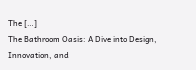The […]
The Bathroom Oasis: A Dive into Design, Innovation, and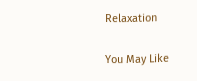Relaxation

You May Like